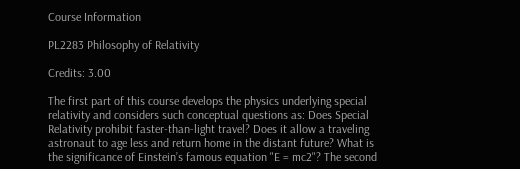Course Information

PL2283 Philosophy of Relativity

Credits: 3.00

The first part of this course develops the physics underlying special relativity and considers such conceptual questions as: Does Special Relativity prohibit faster-than-light travel? Does it allow a traveling astronaut to age less and return home in the distant future? What is the significance of Einstein’s famous equation "E = mc2"? The second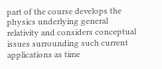part of the course develops the physics underlying general relativity and considers conceptual issues surrounding such current applications as time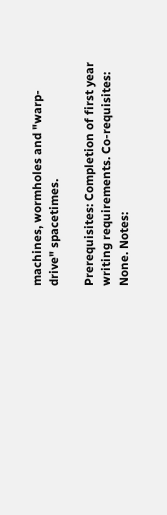machines, wormholes and "warp-drive" spacetimes.

Prerequisites: Completion of first year writing requirements. Co-requisites: None. Notes: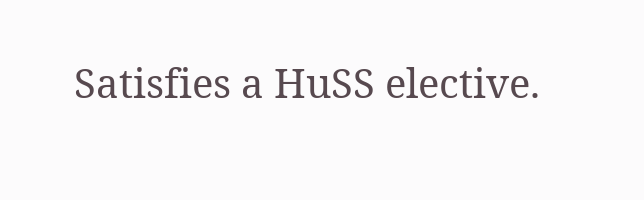Satisfies a HuSS elective.